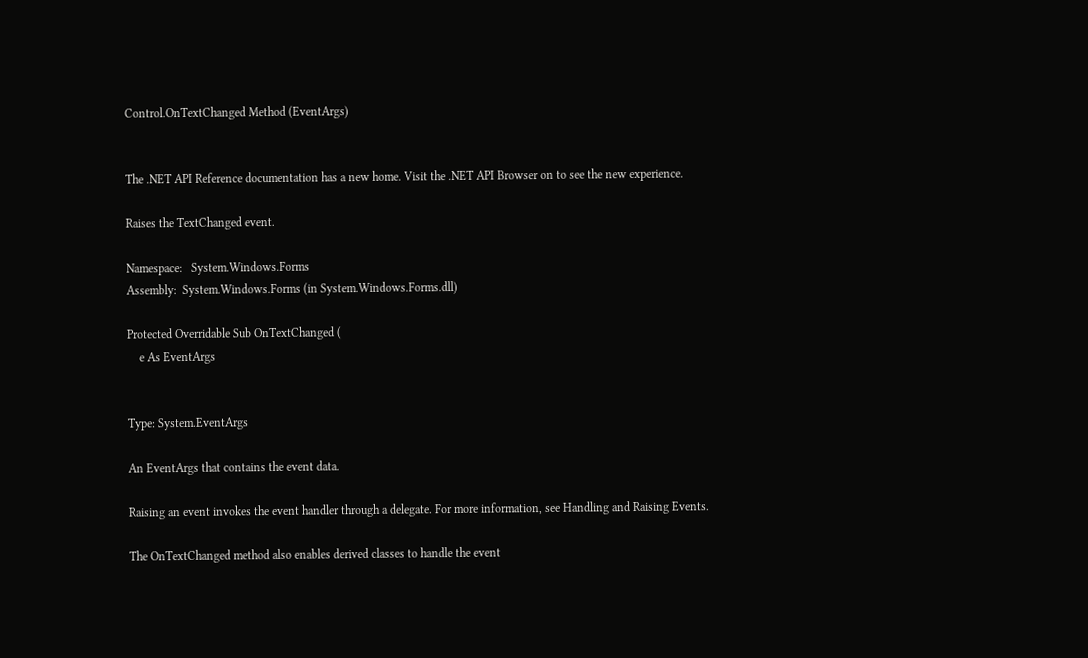Control.OnTextChanged Method (EventArgs)


The .NET API Reference documentation has a new home. Visit the .NET API Browser on to see the new experience.

Raises the TextChanged event.

Namespace:   System.Windows.Forms
Assembly:  System.Windows.Forms (in System.Windows.Forms.dll)

Protected Overridable Sub OnTextChanged (
    e As EventArgs


Type: System.EventArgs

An EventArgs that contains the event data.

Raising an event invokes the event handler through a delegate. For more information, see Handling and Raising Events.

The OnTextChanged method also enables derived classes to handle the event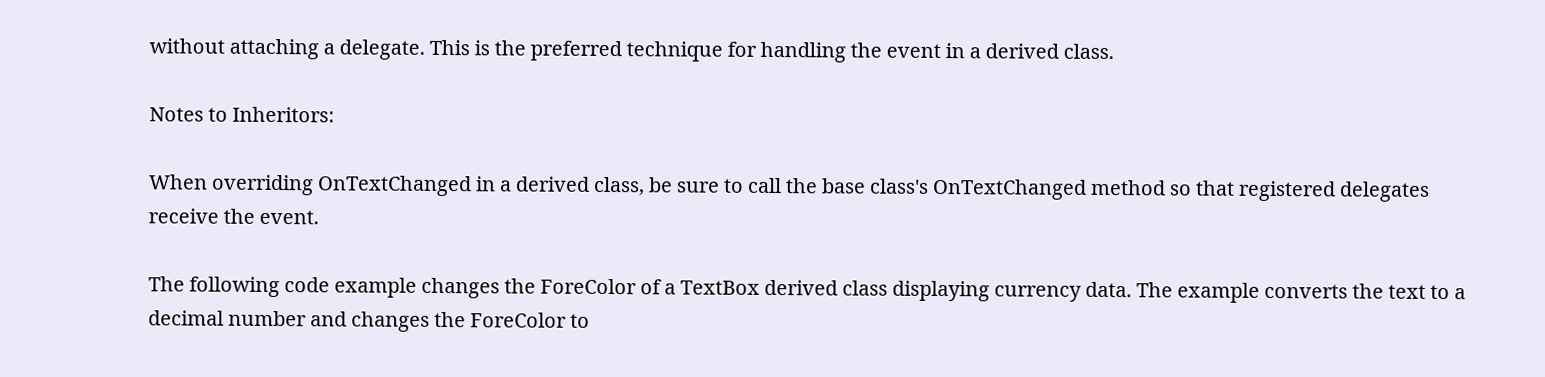without attaching a delegate. This is the preferred technique for handling the event in a derived class.

Notes to Inheritors:

When overriding OnTextChanged in a derived class, be sure to call the base class's OnTextChanged method so that registered delegates receive the event.

The following code example changes the ForeColor of a TextBox derived class displaying currency data. The example converts the text to a decimal number and changes the ForeColor to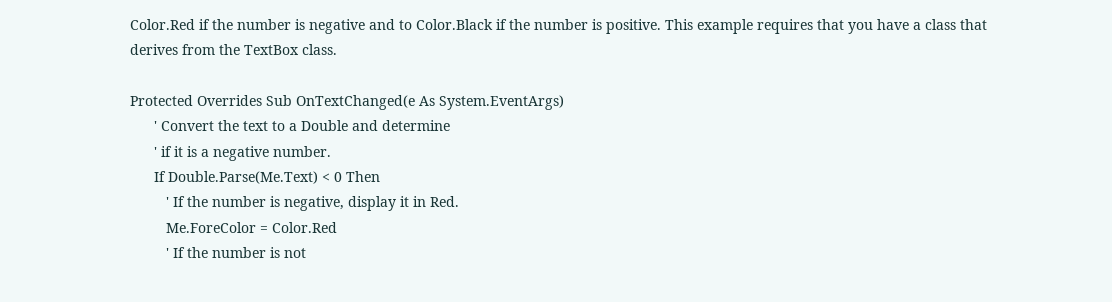Color.Red if the number is negative and to Color.Black if the number is positive. This example requires that you have a class that derives from the TextBox class.

Protected Overrides Sub OnTextChanged(e As System.EventArgs)
      ' Convert the text to a Double and determine
      ' if it is a negative number.
      If Double.Parse(Me.Text) < 0 Then
         ' If the number is negative, display it in Red.
         Me.ForeColor = Color.Red
         ' If the number is not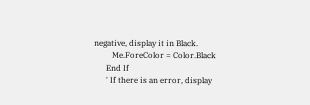negative, display it in Black.
         Me.ForeColor = Color.Black
      End If
      ' If there is an error, display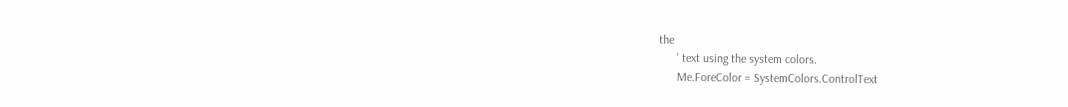the
      ' text using the system colors.
      Me.ForeColor = SystemColors.ControlText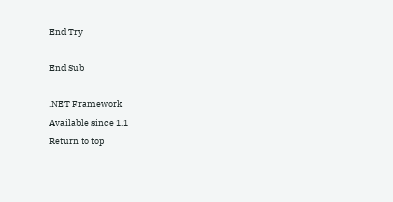End Try

End Sub

.NET Framework
Available since 1.1
Return to top